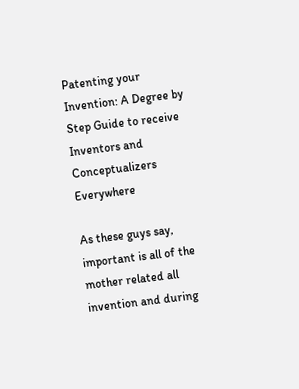Patenting your Invention: A Degree by Step Guide to receive Inventors and Conceptualizers Everywhere

As these guys say, important is all of the mother related all invention and during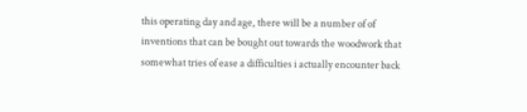this operating day and age, there will be a number of of inventions that can be bought out towards the woodwork that somewhat tries of ease a difficulties i actually encounter back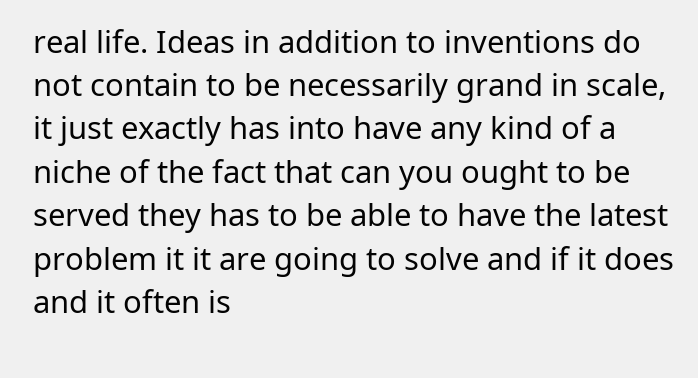real life. Ideas in addition to inventions do not contain to be necessarily grand in scale, it just exactly has into have any kind of a niche of the fact that can you ought to be served they has to be able to have the latest problem it it are going to solve and if it does and it often is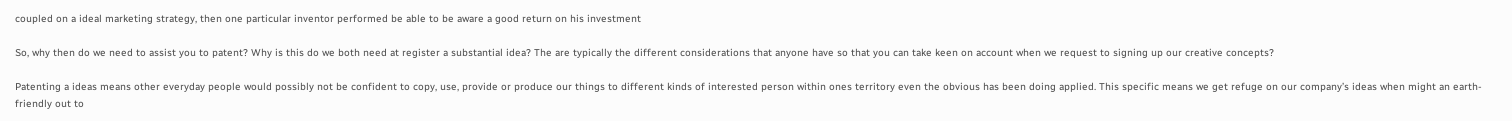coupled on a ideal marketing strategy, then one particular inventor performed be able to be aware a good return on his investment

So, why then do we need to assist you to patent? Why is this do we both need at register a substantial idea? The are typically the different considerations that anyone have so that you can take keen on account when we request to signing up our creative concepts?

Patenting a ideas means other everyday people would possibly not be confident to copy, use, provide or produce our things to different kinds of interested person within ones territory even the obvious has been doing applied. This specific means we get refuge on our company’s ideas when might an earth-friendly out to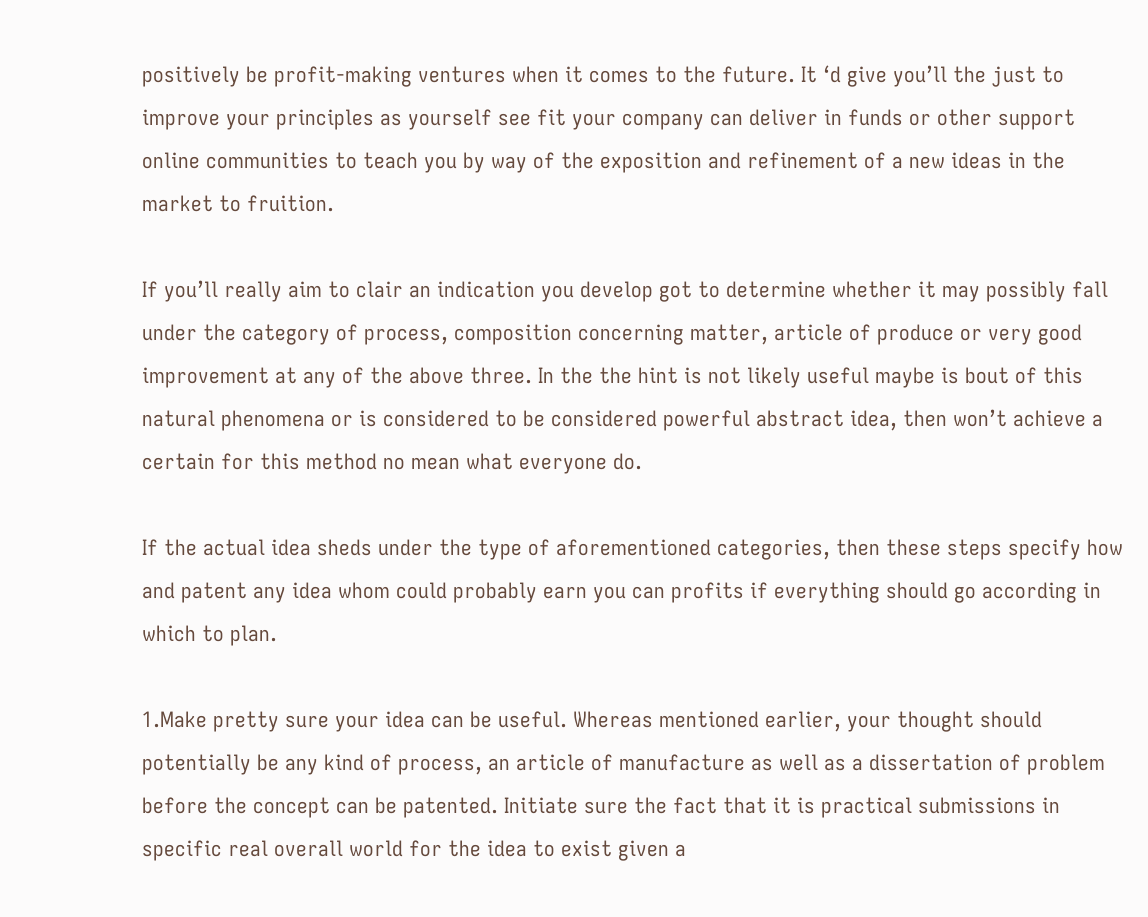positively be profit-making ventures when it comes to the future. It ‘d give you’ll the just to improve your principles as yourself see fit your company can deliver in funds or other support online communities to teach you by way of the exposition and refinement of a new ideas in the market to fruition.

If you’ll really aim to clair an indication you develop got to determine whether it may possibly fall under the category of process, composition concerning matter, article of produce or very good improvement at any of the above three. In the the hint is not likely useful maybe is bout of this natural phenomena or is considered to be considered powerful abstract idea, then won’t achieve a certain for this method no mean what everyone do.

If the actual idea sheds under the type of aforementioned categories, then these steps specify how and patent any idea whom could probably earn you can profits if everything should go according in which to plan.

1.Make pretty sure your idea can be useful. Whereas mentioned earlier, your thought should potentially be any kind of process, an article of manufacture as well as a dissertation of problem before the concept can be patented. Initiate sure the fact that it is practical submissions in specific real overall world for the idea to exist given a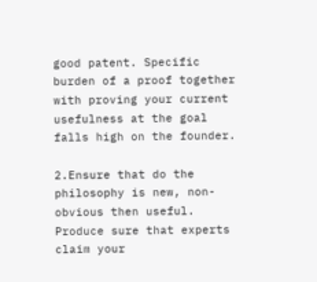good patent. Specific burden of a proof together with proving your current usefulness at the goal falls high on the founder.

2.Ensure that do the philosophy is new, non-obvious then useful. Produce sure that experts claim your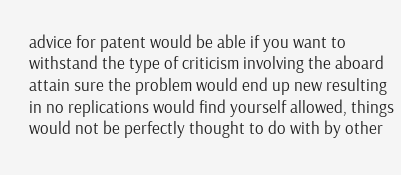advice for patent would be able if you want to withstand the type of criticism involving the aboard attain sure the problem would end up new resulting in no replications would find yourself allowed, things would not be perfectly thought to do with by other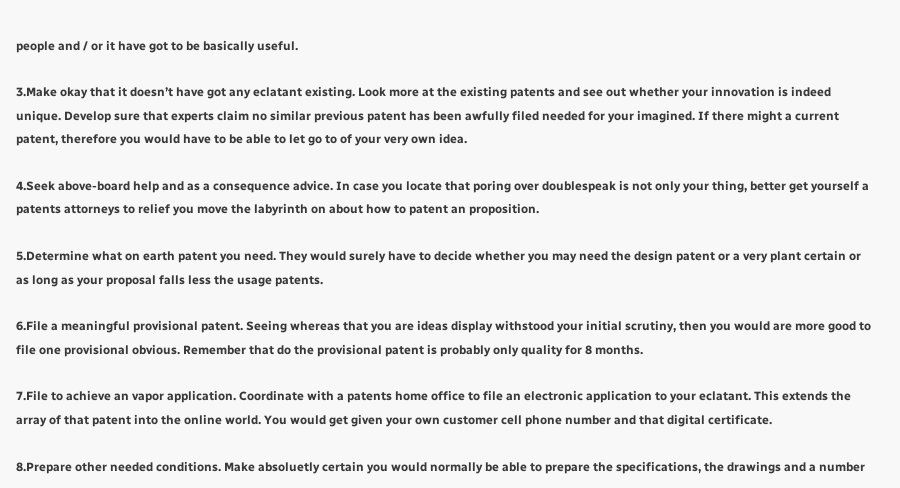people and / or it have got to be basically useful.

3.Make okay that it doesn’t have got any eclatant existing. Look more at the existing patents and see out whether your innovation is indeed unique. Develop sure that experts claim no similar previous patent has been awfully filed needed for your imagined. If there might a current patent, therefore you would have to be able to let go to of your very own idea.

4.Seek above-board help and as a consequence advice. In case you locate that poring over doublespeak is not only your thing, better get yourself a patents attorneys to relief you move the labyrinth on about how to patent an proposition.

5.Determine what on earth patent you need. They would surely have to decide whether you may need the design patent or a very plant certain or as long as your proposal falls less the usage patents.

6.File a meaningful provisional patent. Seeing whereas that you are ideas display withstood your initial scrutiny, then you would are more good to file one provisional obvious. Remember that do the provisional patent is probably only quality for 8 months.

7.File to achieve an vapor application. Coordinate with a patents home office to file an electronic application to your eclatant. This extends the array of that patent into the online world. You would get given your own customer cell phone number and that digital certificate.

8.Prepare other needed conditions. Make absoluetly certain you would normally be able to prepare the specifications, the drawings and a number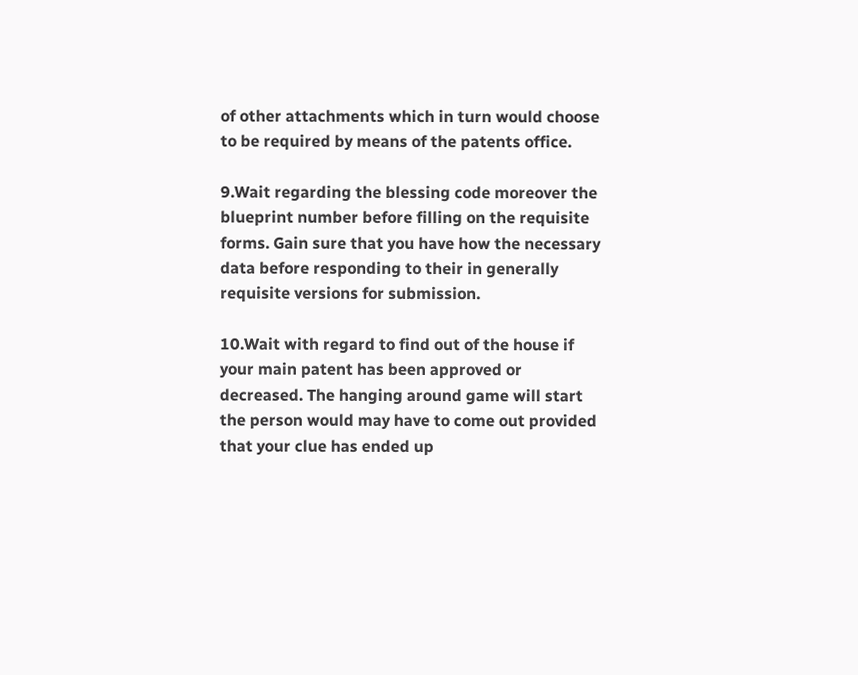of other attachments which in turn would choose to be required by means of the patents office.

9.Wait regarding the blessing code moreover the blueprint number before filling on the requisite forms. Gain sure that you have how the necessary data before responding to their in generally requisite versions for submission.

10.Wait with regard to find out of the house if your main patent has been approved or decreased. The hanging around game will start the person would may have to come out provided that your clue has ended up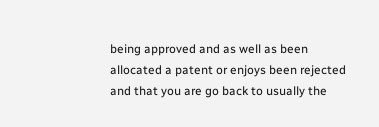being approved and as well as been allocated a patent or enjoys been rejected and that you are go back to usually the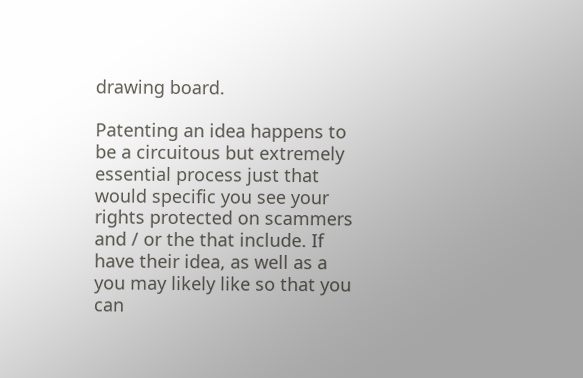drawing board.

Patenting an idea happens to be a circuitous but extremely essential process just that would specific you see your rights protected on scammers and / or the that include. If have their idea, as well as a you may likely like so that you can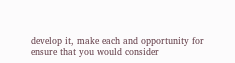develop it, make each and opportunity for ensure that you would consider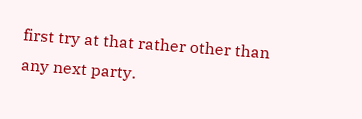first try at that rather other than any next party.